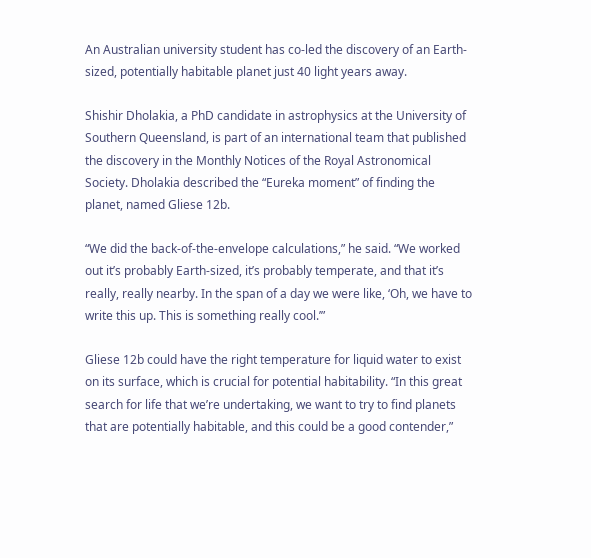An Australian university student has co-led the discovery of an Earth-sized, potentially habitable planet just 40 light years away.

Shishir Dholakia, a PhD candidate in astrophysics at the University of Southern Queensland, is part of an international team that published the discovery in the Monthly Notices of the Royal Astronomical Society. Dholakia described the “Eureka moment” of finding the planet, named Gliese 12b.

“We did the back-of-the-envelope calculations,” he said. “We worked out it’s probably Earth-sized, it’s probably temperate, and that it’s really, really nearby. In the span of a day we were like, ‘Oh, we have to write this up. This is something really cool.’”

Gliese 12b could have the right temperature for liquid water to exist on its surface, which is crucial for potential habitability. “In this great search for life that we’re undertaking, we want to try to find planets that are potentially habitable, and this could be a good contender,”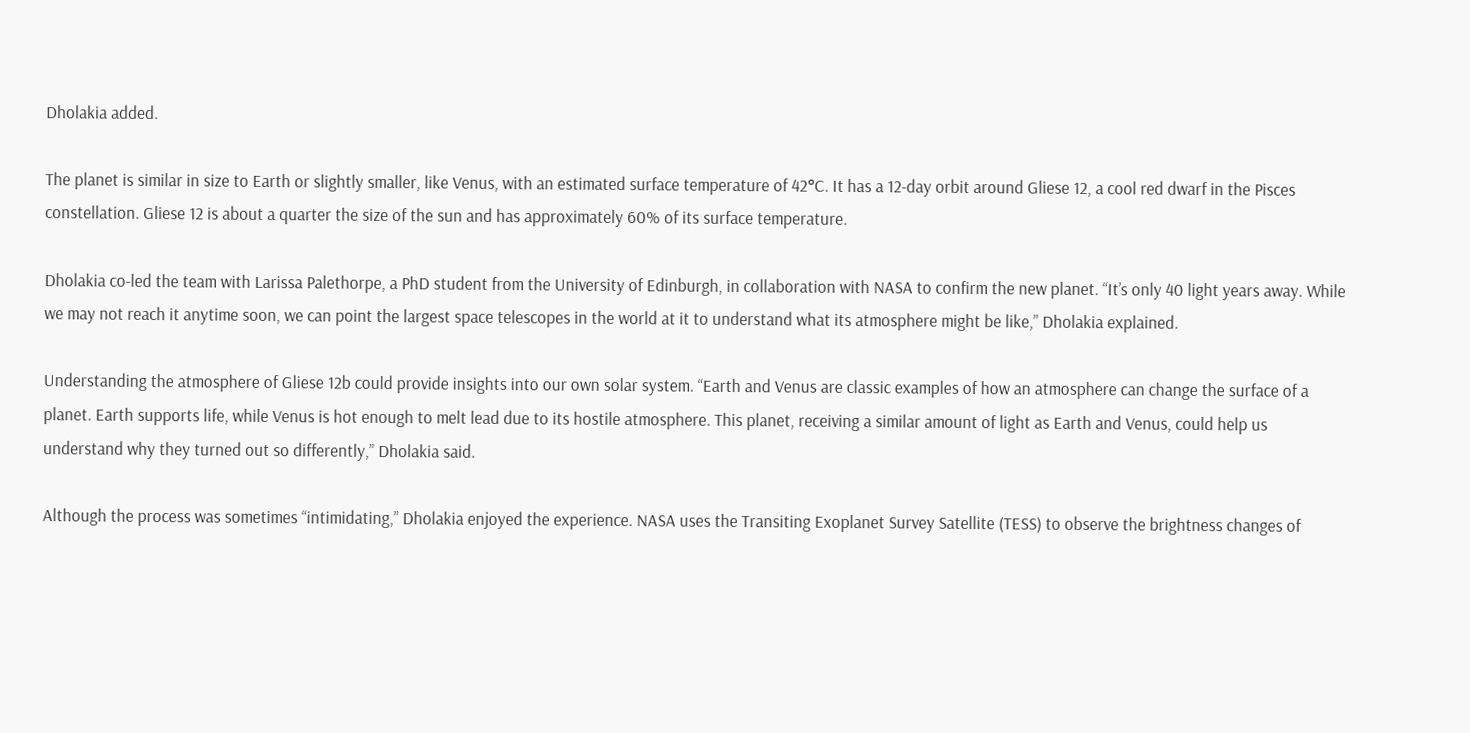Dholakia added.

The planet is similar in size to Earth or slightly smaller, like Venus, with an estimated surface temperature of 42°C. It has a 12-day orbit around Gliese 12, a cool red dwarf in the Pisces constellation. Gliese 12 is about a quarter the size of the sun and has approximately 60% of its surface temperature.

Dholakia co-led the team with Larissa Palethorpe, a PhD student from the University of Edinburgh, in collaboration with NASA to confirm the new planet. “It’s only 40 light years away. While we may not reach it anytime soon, we can point the largest space telescopes in the world at it to understand what its atmosphere might be like,” Dholakia explained.

Understanding the atmosphere of Gliese 12b could provide insights into our own solar system. “Earth and Venus are classic examples of how an atmosphere can change the surface of a planet. Earth supports life, while Venus is hot enough to melt lead due to its hostile atmosphere. This planet, receiving a similar amount of light as Earth and Venus, could help us understand why they turned out so differently,” Dholakia said.

Although the process was sometimes “intimidating,” Dholakia enjoyed the experience. NASA uses the Transiting Exoplanet Survey Satellite (TESS) to observe the brightness changes of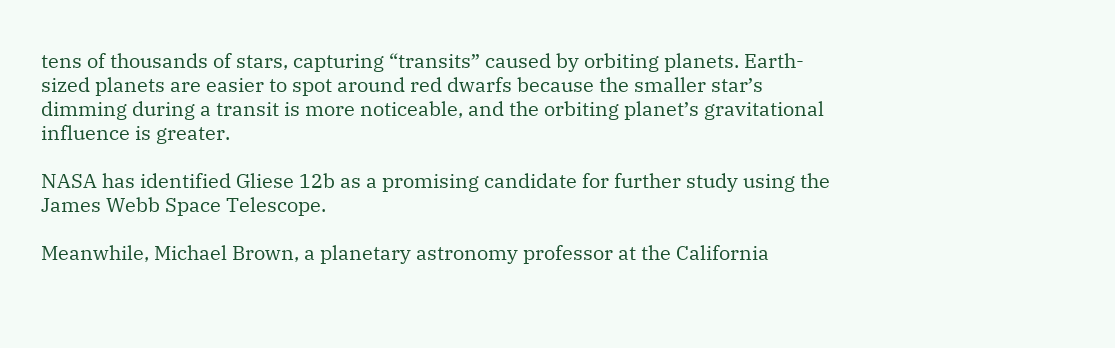tens of thousands of stars, capturing “transits” caused by orbiting planets. Earth-sized planets are easier to spot around red dwarfs because the smaller star’s dimming during a transit is more noticeable, and the orbiting planet’s gravitational influence is greater.

NASA has identified Gliese 12b as a promising candidate for further study using the James Webb Space Telescope.

Meanwhile, Michael Brown, a planetary astronomy professor at the California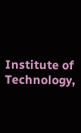Institute of Technology,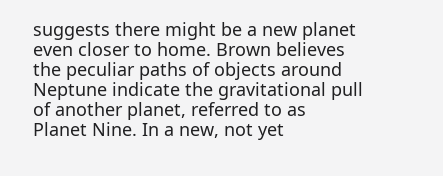suggests there might be a new planet even closer to home. Brown believes the peculiar paths of objects around Neptune indicate the gravitational pull of another planet, referred to as Planet Nine. In a new, not yet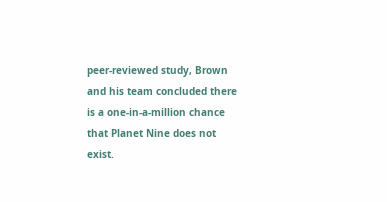peer-reviewed study, Brown and his team concluded there is a one-in-a-million chance that Planet Nine does not exist.